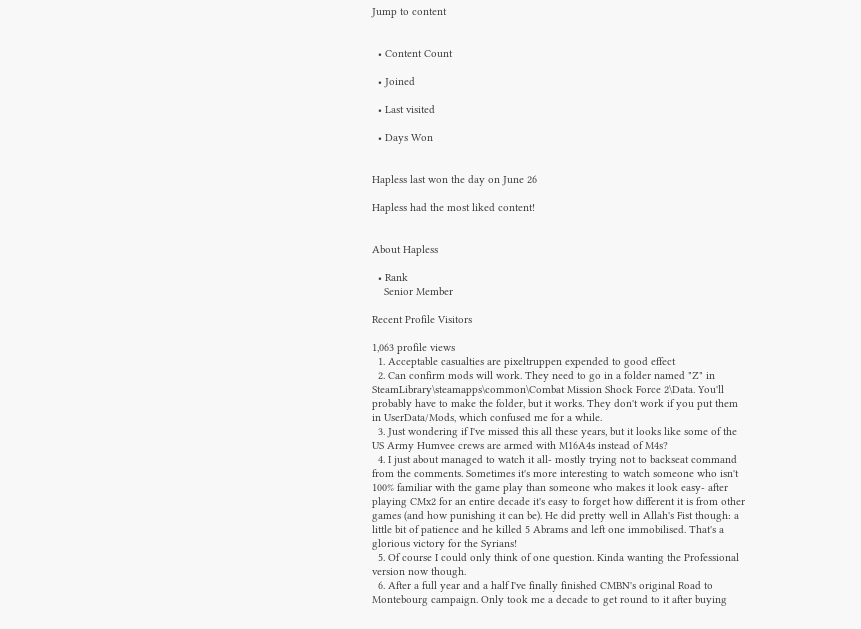Jump to content


  • Content Count

  • Joined

  • Last visited

  • Days Won


Hapless last won the day on June 26

Hapless had the most liked content!


About Hapless

  • Rank
    Senior Member

Recent Profile Visitors

1,063 profile views
  1. Acceptable casualties are pixeltruppen expended to good effect
  2. Can confirm mods will work. They need to go in a folder named "Z" in SteamLibrary\steamapps\common\Combat Mission Shock Force 2\Data. You'll probably have to make the folder, but it works. They don't work if you put them in UserData/Mods, which confused me for a while.
  3. Just wondering if I've missed this all these years, but it looks like some of the US Army Humvee crews are armed with M16A4s instead of M4s?
  4. I just about managed to watch it all- mostly trying not to backseat command from the comments. Sometimes it's more interesting to watch someone who isn't 100% familiar with the game play than someone who makes it look easy- after playing CMx2 for an entire decade it's easy to forget how different it is from other games (and how punishing it can be). He did pretty well in Allah's Fist though: a little bit of patience and he killed 5 Abrams and left one immobilised. That's a glorious victory for the Syrians!
  5. Of course I could only think of one question. Kinda wanting the Professional version now though.
  6. After a full year and a half I've finally finished CMBN's original Road to Montebourg campaign. Only took me a decade to get round to it after buying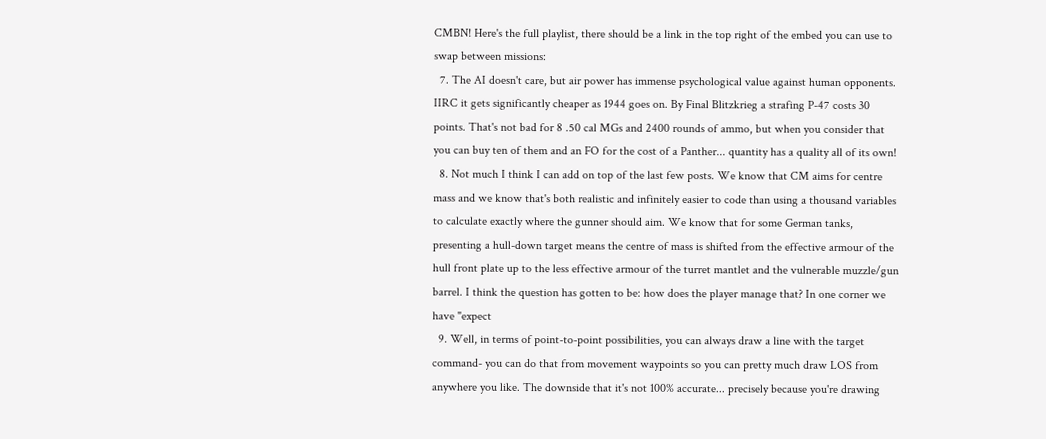CMBN! Here's the full playlist, there should be a link in the top right of the embed you can use to swap between missions:
  7. The AI doesn't care, but air power has immense psychological value against human opponents. IIRC it gets significantly cheaper as 1944 goes on. By Final Blitzkrieg a strafing P-47 costs 30 points. That's not bad for 8 .50 cal MGs and 2400 rounds of ammo, but when you consider that you can buy ten of them and an FO for the cost of a Panther... quantity has a quality all of its own!
  8. Not much I think I can add on top of the last few posts. We know that CM aims for centre mass and we know that's both realistic and infinitely easier to code than using a thousand variables to calculate exactly where the gunner should aim. We know that for some German tanks, presenting a hull-down target means the centre of mass is shifted from the effective armour of the hull front plate up to the less effective armour of the turret mantlet and the vulnerable muzzle/gun barrel. I think the question has gotten to be: how does the player manage that? In one corner we have "expect
  9. Well, in terms of point-to-point possibilities, you can always draw a line with the target command- you can do that from movement waypoints so you can pretty much draw LOS from anywhere you like. The downside that it's not 100% accurate... precisely because you're drawing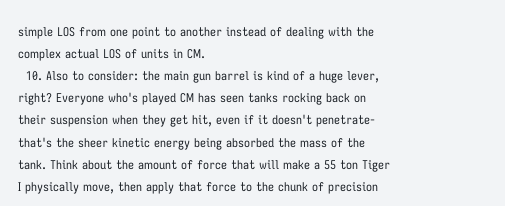simple LOS from one point to another instead of dealing with the complex actual LOS of units in CM.
  10. Also to consider: the main gun barrel is kind of a huge lever, right? Everyone who's played CM has seen tanks rocking back on their suspension when they get hit, even if it doesn't penetrate- that's the sheer kinetic energy being absorbed the mass of the tank. Think about the amount of force that will make a 55 ton Tiger I physically move, then apply that force to the chunk of precision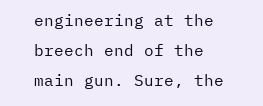engineering at the breech end of the main gun. Sure, the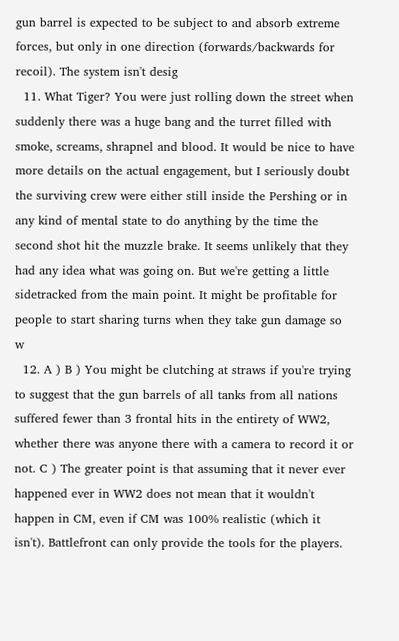gun barrel is expected to be subject to and absorb extreme forces, but only in one direction (forwards/backwards for recoil). The system isn't desig
  11. What Tiger? You were just rolling down the street when suddenly there was a huge bang and the turret filled with smoke, screams, shrapnel and blood. It would be nice to have more details on the actual engagement, but I seriously doubt the surviving crew were either still inside the Pershing or in any kind of mental state to do anything by the time the second shot hit the muzzle brake. It seems unlikely that they had any idea what was going on. But we're getting a little sidetracked from the main point. It might be profitable for people to start sharing turns when they take gun damage so w
  12. A ) B ) You might be clutching at straws if you're trying to suggest that the gun barrels of all tanks from all nations suffered fewer than 3 frontal hits in the entirety of WW2, whether there was anyone there with a camera to record it or not. C ) The greater point is that assuming that it never ever happened ever in WW2 does not mean that it wouldn't happen in CM, even if CM was 100% realistic (which it isn't). Battlefront can only provide the tools for the players.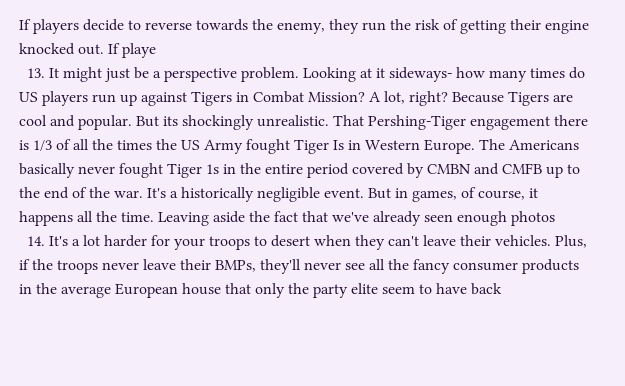If players decide to reverse towards the enemy, they run the risk of getting their engine knocked out. If playe
  13. It might just be a perspective problem. Looking at it sideways- how many times do US players run up against Tigers in Combat Mission? A lot, right? Because Tigers are cool and popular. But its shockingly unrealistic. That Pershing-Tiger engagement there is 1/3 of all the times the US Army fought Tiger Is in Western Europe. The Americans basically never fought Tiger 1s in the entire period covered by CMBN and CMFB up to the end of the war. It's a historically negligible event. But in games, of course, it happens all the time. Leaving aside the fact that we've already seen enough photos
  14. It's a lot harder for your troops to desert when they can't leave their vehicles. Plus, if the troops never leave their BMPs, they'll never see all the fancy consumer products in the average European house that only the party elite seem to have back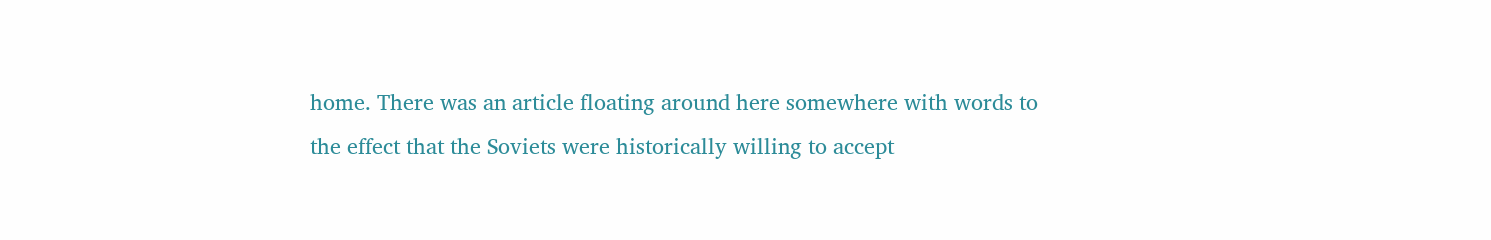home. There was an article floating around here somewhere with words to the effect that the Soviets were historically willing to accept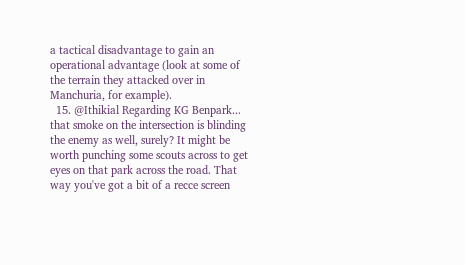a tactical disadvantage to gain an operational advantage (look at some of the terrain they attacked over in Manchuria, for example).
  15. @Ithikial Regarding KG Benpark... that smoke on the intersection is blinding the enemy as well, surely? It might be worth punching some scouts across to get eyes on that park across the road. That way you've got a bit of a recce screen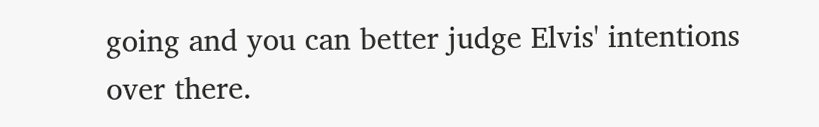going and you can better judge Elvis' intentions over there.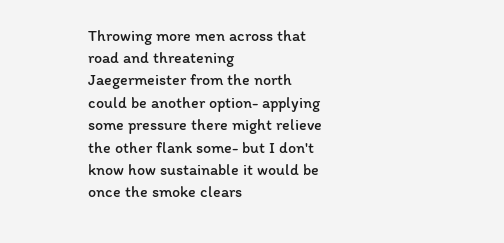Throwing more men across that road and threatening Jaegermeister from the north could be another option- applying some pressure there might relieve the other flank some- but I don't know how sustainable it would be once the smoke clears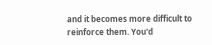and it becomes more difficult to reinforce them. You'd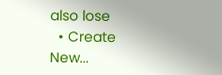also lose
  • Create New...